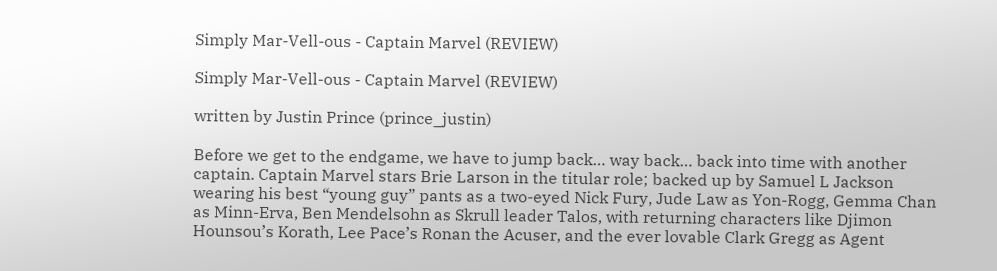Simply Mar-Vell-ous - Captain Marvel (REVIEW)

Simply Mar-Vell-ous - Captain Marvel (REVIEW)

written by Justin Prince (prince_justin)

Before we get to the endgame, we have to jump back… way back… back into time with another captain. Captain Marvel stars Brie Larson in the titular role; backed up by Samuel L Jackson wearing his best “young guy” pants as a two-eyed Nick Fury, Jude Law as Yon-Rogg, Gemma Chan as Minn-Erva, Ben Mendelsohn as Skrull leader Talos, with returning characters like Djimon Hounsou’s Korath, Lee Pace’s Ronan the Acuser, and the ever lovable Clark Gregg as Agent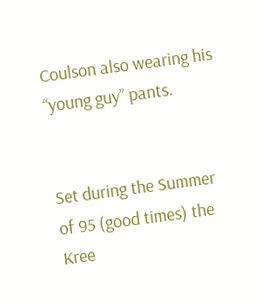Coulson also wearing his “young guy” pants.


Set during the Summer of 95 (good times) the Kree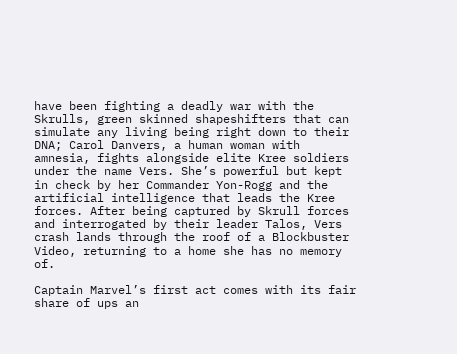have been fighting a deadly war with the Skrulls, green skinned shapeshifters that can simulate any living being right down to their DNA; Carol Danvers, a human woman with amnesia, fights alongside elite Kree soldiers under the name Vers. She’s powerful but kept in check by her Commander Yon-Rogg and the artificial intelligence that leads the Kree forces. After being captured by Skrull forces and interrogated by their leader Talos, Vers crash lands through the roof of a Blockbuster Video, returning to a home she has no memory of.

Captain Marvel’s first act comes with its fair share of ups an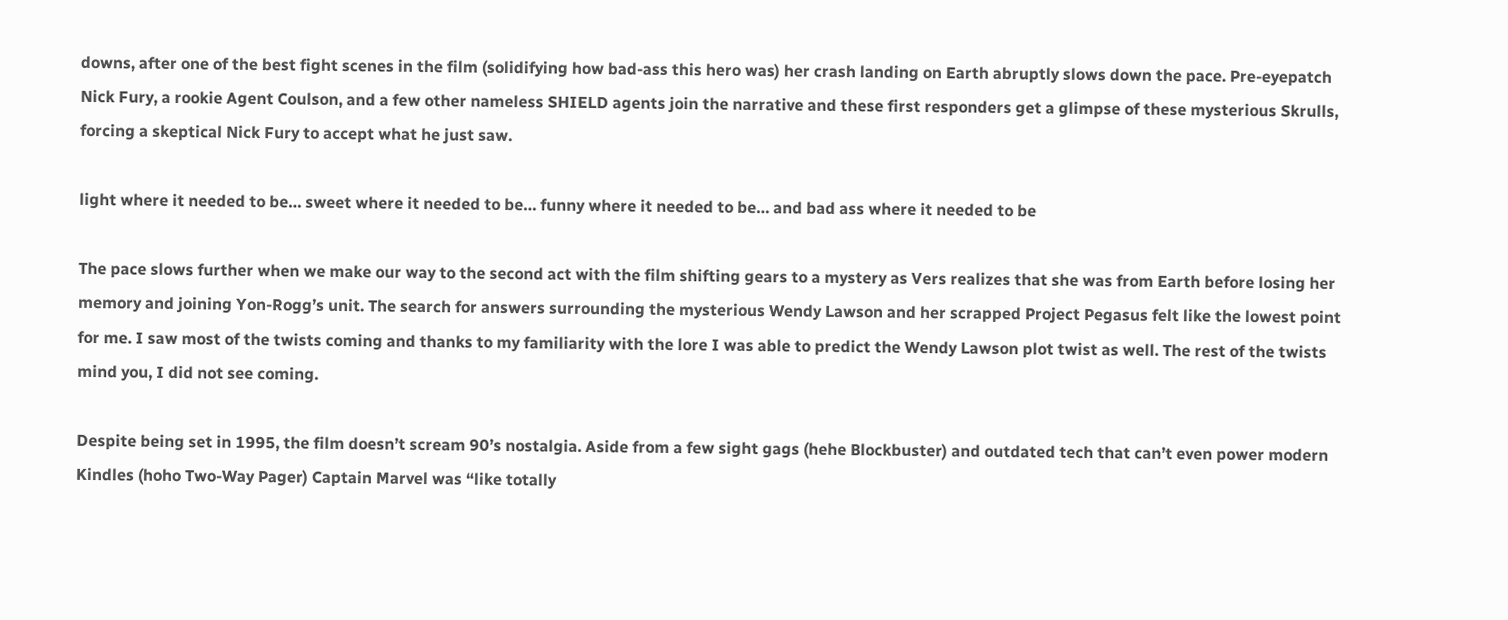downs, after one of the best fight scenes in the film (solidifying how bad-ass this hero was) her crash landing on Earth abruptly slows down the pace. Pre-eyepatch Nick Fury, a rookie Agent Coulson, and a few other nameless SHIELD agents join the narrative and these first responders get a glimpse of these mysterious Skrulls, forcing a skeptical Nick Fury to accept what he just saw.

light where it needed to be… sweet where it needed to be… funny where it needed to be… and bad ass where it needed to be

The pace slows further when we make our way to the second act with the film shifting gears to a mystery as Vers realizes that she was from Earth before losing her memory and joining Yon-Rogg’s unit. The search for answers surrounding the mysterious Wendy Lawson and her scrapped Project Pegasus felt like the lowest point for me. I saw most of the twists coming and thanks to my familiarity with the lore I was able to predict the Wendy Lawson plot twist as well. The rest of the twists mind you, I did not see coming.

Despite being set in 1995, the film doesn’t scream 90’s nostalgia. Aside from a few sight gags (hehe Blockbuster) and outdated tech that can’t even power modern Kindles (hoho Two-Way Pager) Captain Marvel was “like totally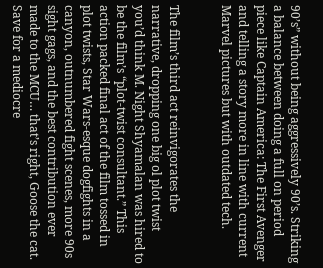90’s” without being aggressively 90’s. Striking a balance between doing a full on period piece like Captain America: The First Avenger and telling a story more in line with current Marvel pictures but with outdated tech.


The film’s third act reinvigorates the narrative, dropping one big ol plot twist you’d think M. Night Shyamalan was hired to be the film’s “plot-twist consultant.” This action packed final act of the film tossed in plot twists, Star Wars-esque dogfights in a canyon, outnumbered fight scenes, more 90s sight gags, and the best contribution ever made to the MCU… that’s right, Goose the cat. Save for a mediocre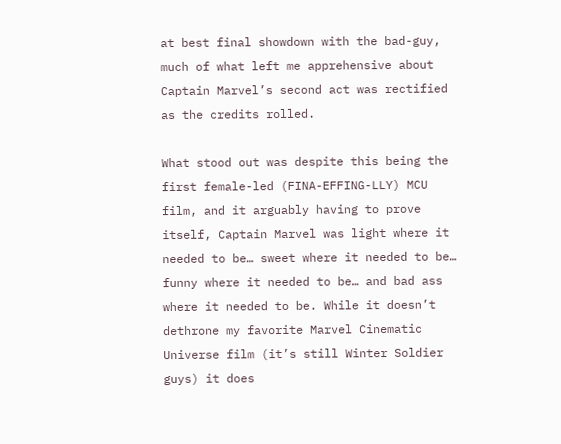at best final showdown with the bad-guy, much of what left me apprehensive about Captain Marvel’s second act was rectified as the credits rolled.

What stood out was despite this being the first female-led (FINA-EFFING-LLY) MCU film, and it arguably having to prove itself, Captain Marvel was light where it needed to be… sweet where it needed to be… funny where it needed to be… and bad ass where it needed to be. While it doesn’t dethrone my favorite Marvel Cinematic Universe film (it’s still Winter Soldier guys) it does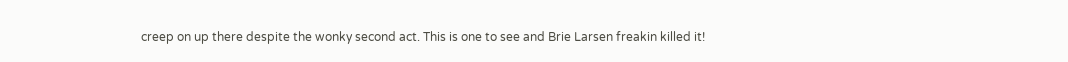creep on up there despite the wonky second act. This is one to see and Brie Larsen freakin killed it!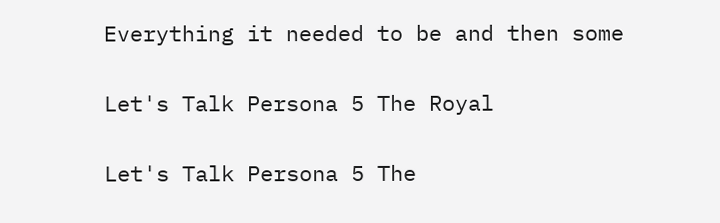Everything it needed to be and then some

Let's Talk Persona 5 The Royal

Let's Talk Persona 5 The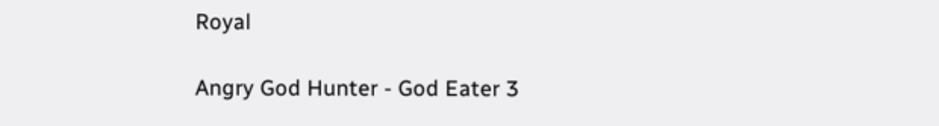Royal

Angry God Hunter - God Eater 3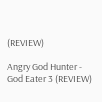(REVIEW)

Angry God Hunter - God Eater 3 (REVIEW)